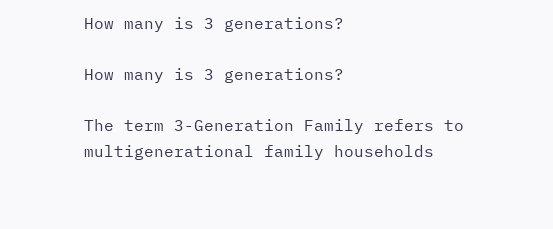How many is 3 generations?

How many is 3 generations?

The term 3-Generation Family refers to multigenerational family households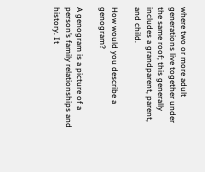where two or more adult generations live together under the same roof; this generally includes a grandparent, parent, and child.

How would you describe a genogram?

A genogram is a picture of a person’s family relationships and history. It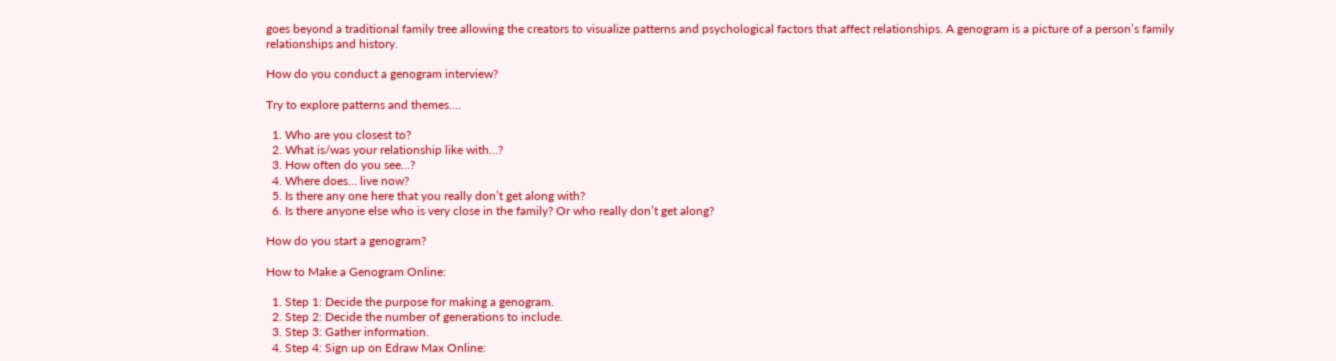goes beyond a traditional family tree allowing the creators to visualize patterns and psychological factors that affect relationships. A genogram is a picture of a person’s family relationships and history.

How do you conduct a genogram interview?

Try to explore patterns and themes….

  1. Who are you closest to?
  2. What is/was your relationship like with…?
  3. How often do you see…?
  4. Where does… live now?
  5. Is there any one here that you really don’t get along with?
  6. Is there anyone else who is very close in the family? Or who really don’t get along?

How do you start a genogram?

How to Make a Genogram Online:

  1. Step 1: Decide the purpose for making a genogram.
  2. Step 2: Decide the number of generations to include.
  3. Step 3: Gather information.
  4. Step 4: Sign up on Edraw Max Online: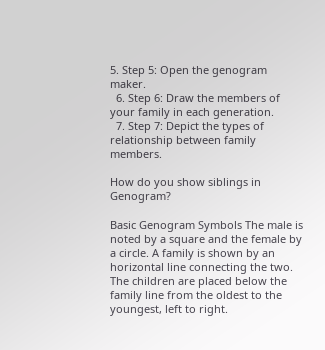5. Step 5: Open the genogram maker.
  6. Step 6: Draw the members of your family in each generation.
  7. Step 7: Depict the types of relationship between family members.

How do you show siblings in Genogram?

Basic Genogram Symbols The male is noted by a square and the female by a circle. A family is shown by an horizontal line connecting the two. The children are placed below the family line from the oldest to the youngest, left to right.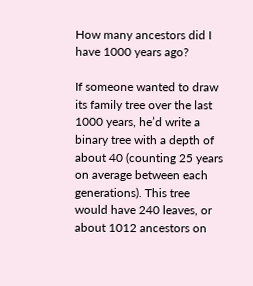How many ancestors did I have 1000 years ago?

If someone wanted to draw its family tree over the last 1000 years, he’d write a binary tree with a depth of about 40 (counting 25 years on average between each generations). This tree would have 240 leaves, or about 1012 ancestors on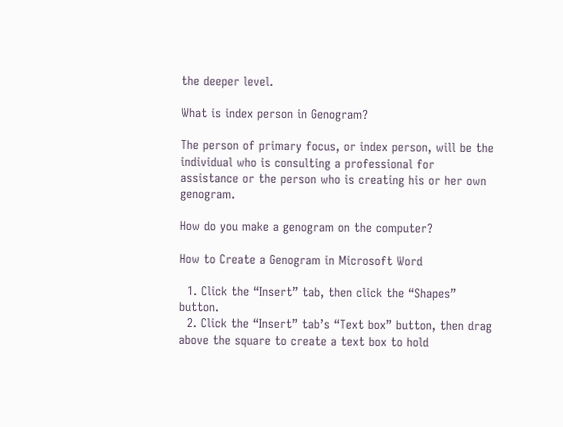the deeper level.

What is index person in Genogram?

The person of primary focus, or index person, will be the individual who is consulting a professional for assistance or the person who is creating his or her own genogram.

How do you make a genogram on the computer?

How to Create a Genogram in Microsoft Word

  1. Click the “Insert” tab, then click the “Shapes” button.
  2. Click the “Insert” tab’s “Text box” button, then drag above the square to create a text box to hold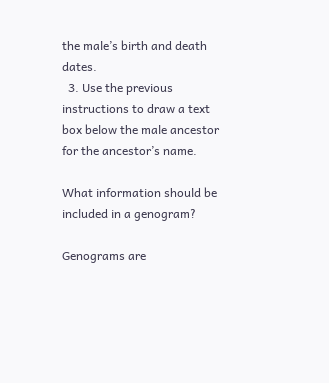the male’s birth and death dates.
  3. Use the previous instructions to draw a text box below the male ancestor for the ancestor’s name.

What information should be included in a genogram?

Genograms are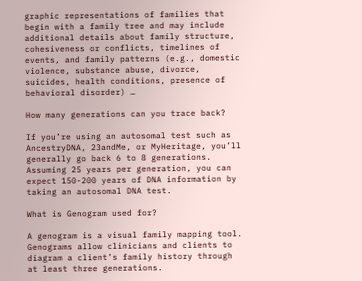graphic representations of families that begin with a family tree and may include additional details about family structure, cohesiveness or conflicts, timelines of events, and family patterns (e.g., domestic violence, substance abuse, divorce, suicides, health conditions, presence of behavioral disorder) …

How many generations can you trace back?

If you’re using an autosomal test such as AncestryDNA, 23andMe, or MyHeritage, you’ll generally go back 6 to 8 generations. Assuming 25 years per generation, you can expect 150-200 years of DNA information by taking an autosomal DNA test.

What is Genogram used for?

A genogram is a visual family mapping tool. Genograms allow clinicians and clients to diagram a client’s family history through at least three generations.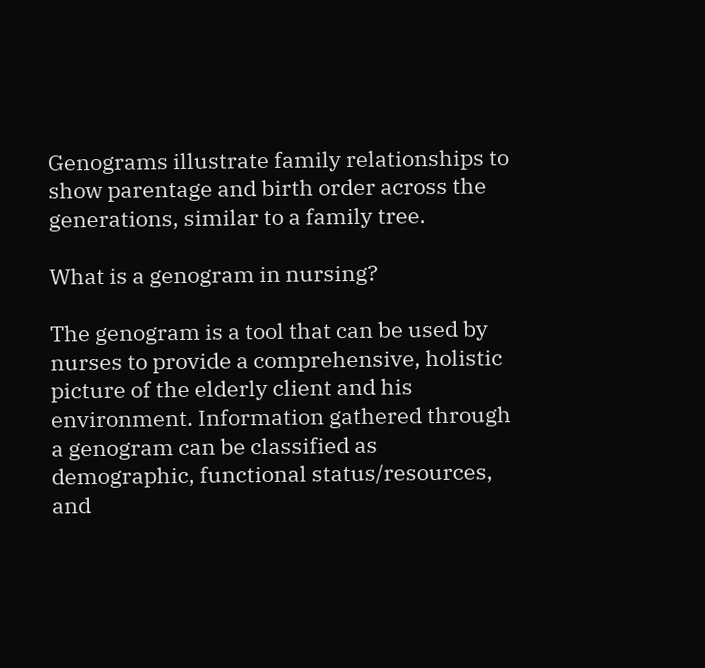Genograms illustrate family relationships to show parentage and birth order across the generations, similar to a family tree.

What is a genogram in nursing?

The genogram is a tool that can be used by nurses to provide a comprehensive, holistic picture of the elderly client and his environment. Information gathered through a genogram can be classified as demographic, functional status/resources, and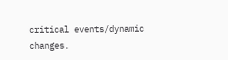critical events/dynamic changes.